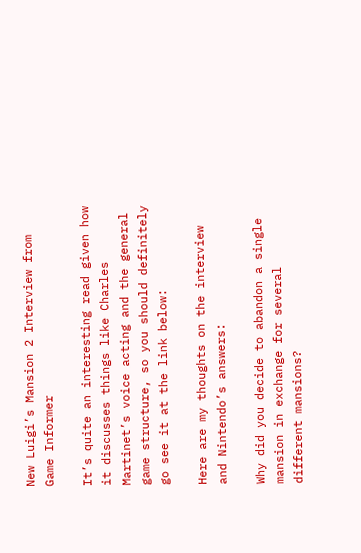New Luigi’s Mansion 2 Interview from Game Informer

It’s quite an interesting read given how it discusses things like Charles Martinet’s voice acting and the general game structure, so you should definitely go see it at the link below:

Here are my thoughts on the interview and Nintendo’s answers:

Why did you decide to abandon a single mansion in exchange for several different mansions?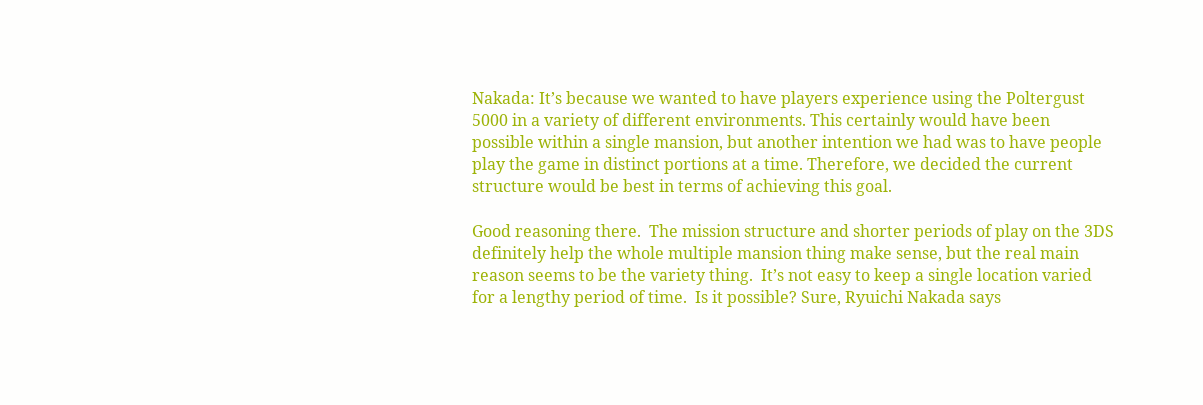Nakada: It’s because we wanted to have players experience using the Poltergust 5000 in a variety of different environments. This certainly would have been possible within a single mansion, but another intention we had was to have people play the game in distinct portions at a time. Therefore, we decided the current structure would be best in terms of achieving this goal.

Good reasoning there.  The mission structure and shorter periods of play on the 3DS definitely help the whole multiple mansion thing make sense, but the real main reason seems to be the variety thing.  It’s not easy to keep a single location varied for a lengthy period of time.  Is it possible? Sure, Ryuichi Nakada says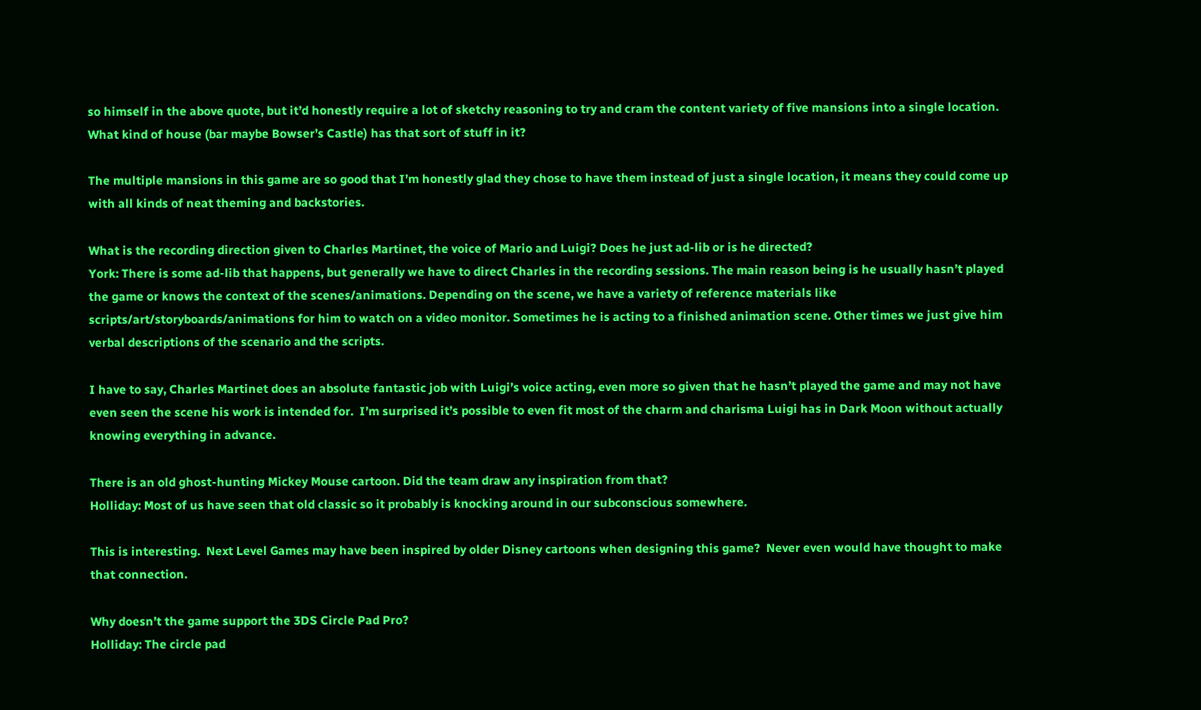so himself in the above quote, but it’d honestly require a lot of sketchy reasoning to try and cram the content variety of five mansions into a single location. What kind of house (bar maybe Bowser’s Castle) has that sort of stuff in it?

The multiple mansions in this game are so good that I’m honestly glad they chose to have them instead of just a single location, it means they could come up with all kinds of neat theming and backstories.

What is the recording direction given to Charles Martinet, the voice of Mario and Luigi? Does he just ad-lib or is he directed?
York: There is some ad-lib that happens, but generally we have to direct Charles in the recording sessions. The main reason being is he usually hasn’t played the game or knows the context of the scenes/animations. Depending on the scene, we have a variety of reference materials like scripts/art/storyboards/animations for him to watch on a video monitor. Sometimes he is acting to a finished animation scene. Other times we just give him verbal descriptions of the scenario and the scripts.

I have to say, Charles Martinet does an absolute fantastic job with Luigi’s voice acting, even more so given that he hasn’t played the game and may not have even seen the scene his work is intended for.  I’m surprised it’s possible to even fit most of the charm and charisma Luigi has in Dark Moon without actually knowing everything in advance.

There is an old ghost-hunting Mickey Mouse cartoon. Did the team draw any inspiration from that?
Holliday: Most of us have seen that old classic so it probably is knocking around in our subconscious somewhere.

This is interesting.  Next Level Games may have been inspired by older Disney cartoons when designing this game?  Never even would have thought to make that connection.

Why doesn’t the game support the 3DS Circle Pad Pro?
Holliday: The circle pad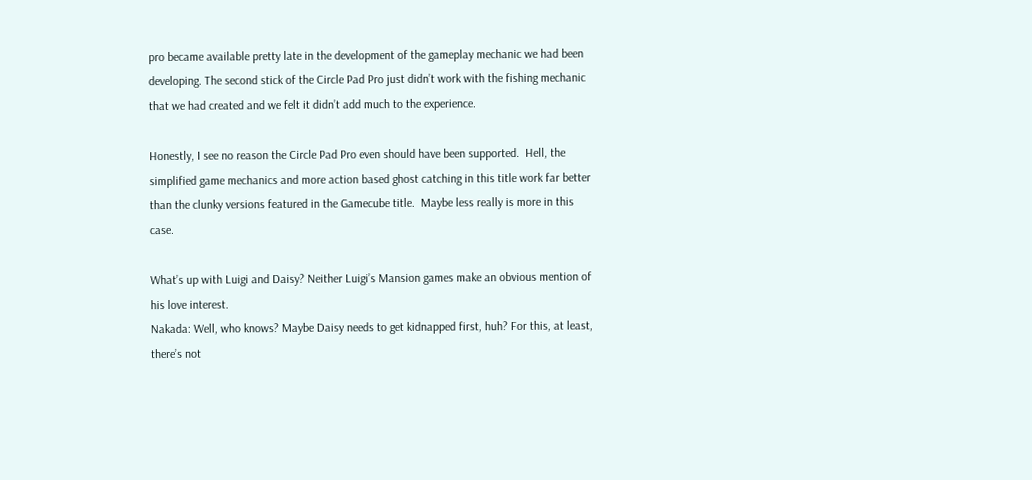pro became available pretty late in the development of the gameplay mechanic we had been developing. The second stick of the Circle Pad Pro just didn’t work with the fishing mechanic that we had created and we felt it didn’t add much to the experience.

Honestly, I see no reason the Circle Pad Pro even should have been supported.  Hell, the simplified game mechanics and more action based ghost catching in this title work far better than the clunky versions featured in the Gamecube title.  Maybe less really is more in this case.

What’s up with Luigi and Daisy? Neither Luigi’s Mansion games make an obvious mention of his love interest.
Nakada: Well, who knows? Maybe Daisy needs to get kidnapped first, huh? For this, at least, there’s not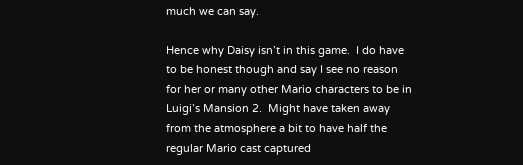much we can say.

Hence why Daisy isn’t in this game.  I do have to be honest though and say I see no reason for her or many other Mario characters to be in Luigi’s Mansion 2.  Might have taken away from the atmosphere a bit to have half the regular Mario cast captured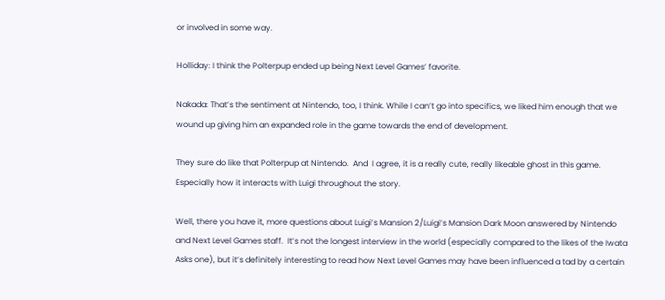or involved in some way.

Holliday: I think the Polterpup ended up being Next Level Games’ favorite.

Nakada: That’s the sentiment at Nintendo, too, I think. While I can’t go into specifics, we liked him enough that we wound up giving him an expanded role in the game towards the end of development.

They sure do like that Polterpup at Nintendo.  And  I agree, it is a really cute, really likeable ghost in this game.  Especially how it interacts with Luigi throughout the story.

Well, there you have it, more questions about Luigi’s Mansion 2/Luigi’s Mansion Dark Moon answered by Nintendo and Next Level Games staff.  It’s not the longest interview in the world (especially compared to the likes of the Iwata Asks one), but it’s definitely interesting to read how Next Level Games may have been influenced a tad by a certain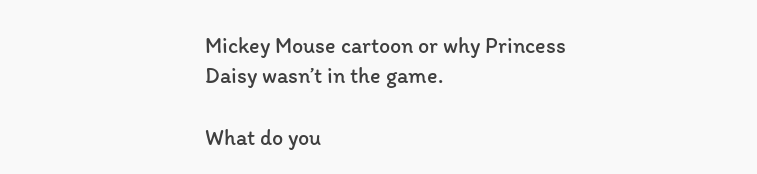Mickey Mouse cartoon or why Princess Daisy wasn’t in the game.

What do you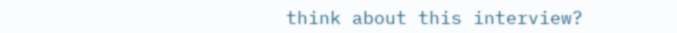think about this interview?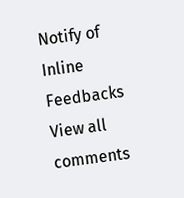Notify of
Inline Feedbacks
View all comments